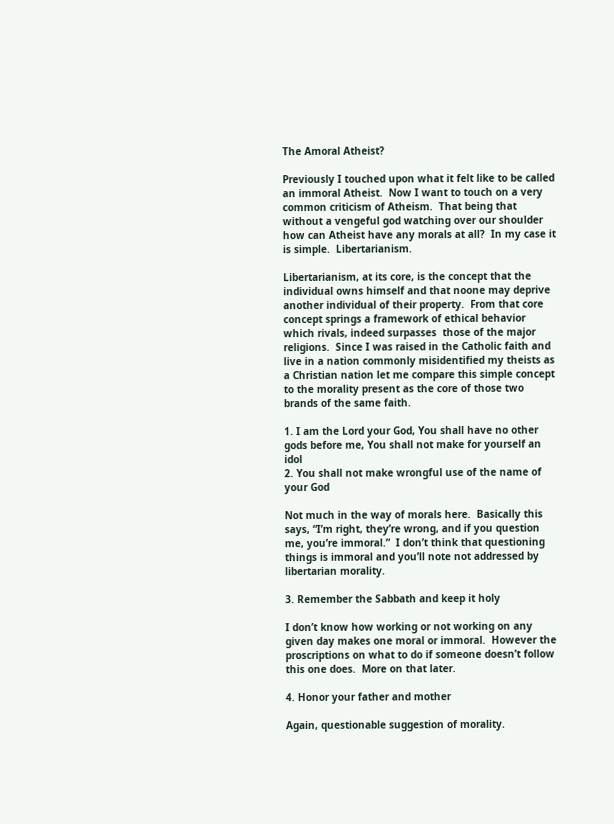The Amoral Atheist?

Previously I touched upon what it felt like to be called an immoral Atheist.  Now I want to touch on a very common criticism of Atheism.  That being that without a vengeful god watching over our shoulder how can Atheist have any morals at all?  In my case it is simple.  Libertarianism.

Libertarianism, at its core, is the concept that the individual owns himself and that noone may deprive another individual of their property.  From that core concept springs a framework of ethical behavior which rivals, indeed surpasses  those of the major religions.  Since I was raised in the Catholic faith and live in a nation commonly misidentified my theists as a Christian nation let me compare this simple concept to the morality present as the core of those two brands of the same faith.

1. I am the Lord your God, You shall have no other gods before me, You shall not make for yourself an idol
2. You shall not make wrongful use of the name of your God

Not much in the way of morals here.  Basically this says, “I’m right, they’re wrong, and if you question me, you’re immoral.”  I don’t think that questioning things is immoral and you’ll note not addressed by libertarian morality.

3. Remember the Sabbath and keep it holy

I don’t know how working or not working on any given day makes one moral or immoral.  However the proscriptions on what to do if someone doesn’t follow this one does.  More on that later.

4. Honor your father and mother

Again, questionable suggestion of morality.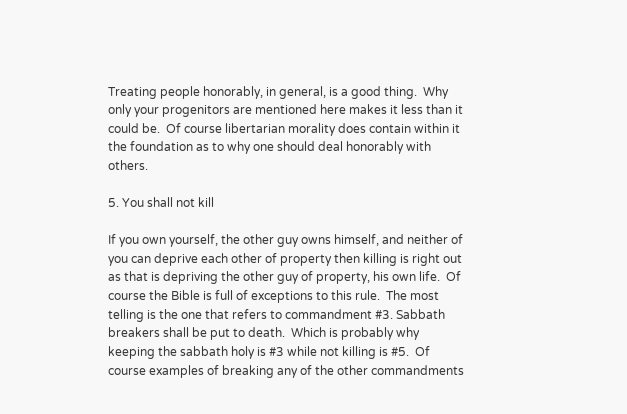Treating people honorably, in general, is a good thing.  Why only your progenitors are mentioned here makes it less than it could be.  Of course libertarian morality does contain within it the foundation as to why one should deal honorably with others.

5. You shall not kill

If you own yourself, the other guy owns himself, and neither of you can deprive each other of property then killing is right out as that is depriving the other guy of property, his own life.  Of course the Bible is full of exceptions to this rule.  The most telling is the one that refers to commandment #3. Sabbath breakers shall be put to death.  Which is probably why keeping the sabbath holy is #3 while not killing is #5.  Of course examples of breaking any of the other commandments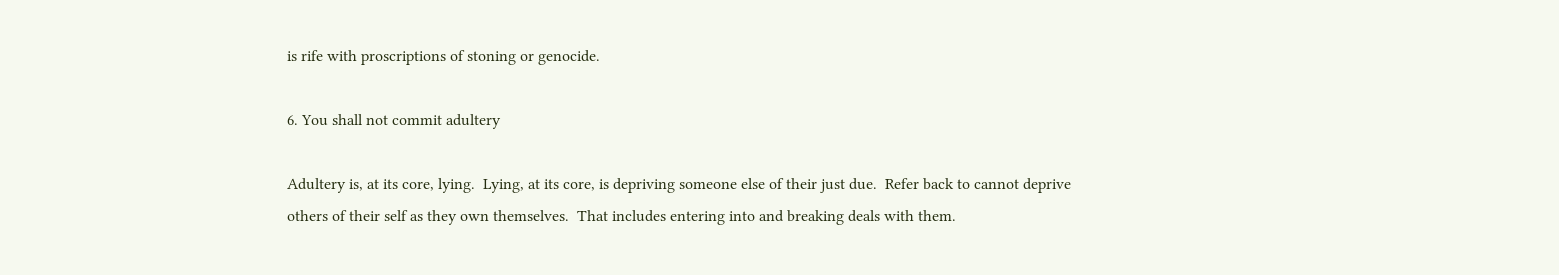is rife with proscriptions of stoning or genocide.

6. You shall not commit adultery

Adultery is, at its core, lying.  Lying, at its core, is depriving someone else of their just due.  Refer back to cannot deprive others of their self as they own themselves.  That includes entering into and breaking deals with them.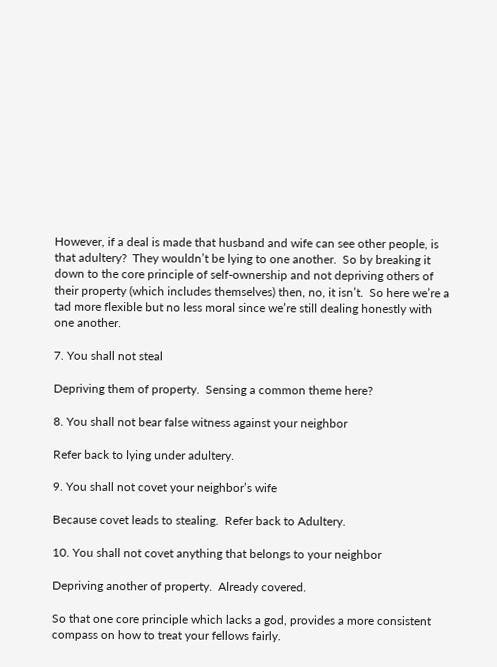However, if a deal is made that husband and wife can see other people, is that adultery?  They wouldn’t be lying to one another.  So by breaking it down to the core principle of self-ownership and not depriving others of their property (which includes themselves) then, no, it isn’t.  So here we’re a tad more flexible but no less moral since we’re still dealing honestly with one another.

7. You shall not steal

Depriving them of property.  Sensing a common theme here?

8. You shall not bear false witness against your neighbor

Refer back to lying under adultery.

9. You shall not covet your neighbor’s wife

Because covet leads to stealing.  Refer back to Adultery.

10. You shall not covet anything that belongs to your neighbor

Depriving another of property.  Already covered.

So that one core principle which lacks a god, provides a more consistent compass on how to treat your fellows fairly.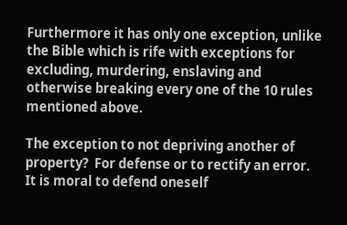Furthermore it has only one exception, unlike the Bible which is rife with exceptions for excluding, murdering, enslaving and otherwise breaking every one of the 10 rules mentioned above.

The exception to not depriving another of property?  For defense or to rectify an error.  It is moral to defend oneself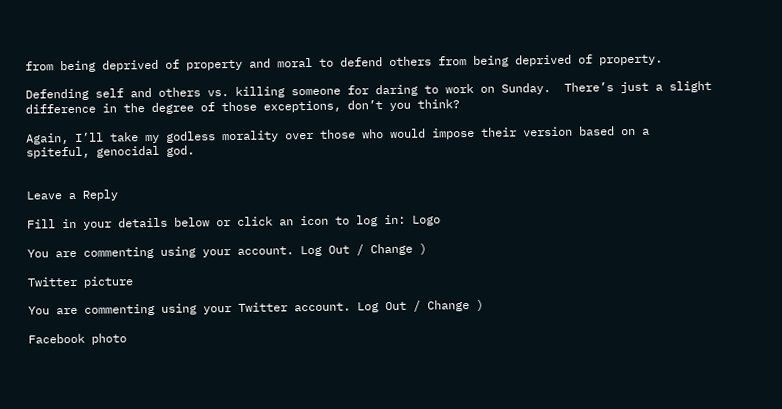from being deprived of property and moral to defend others from being deprived of property.

Defending self and others vs. killing someone for daring to work on Sunday.  There’s just a slight difference in the degree of those exceptions, don’t you think?

Again, I’ll take my godless morality over those who would impose their version based on a spiteful, genocidal god.


Leave a Reply

Fill in your details below or click an icon to log in: Logo

You are commenting using your account. Log Out / Change )

Twitter picture

You are commenting using your Twitter account. Log Out / Change )

Facebook photo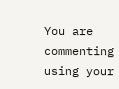You are commenting using your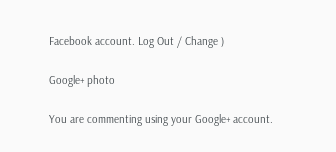Facebook account. Log Out / Change )

Google+ photo

You are commenting using your Google+ account.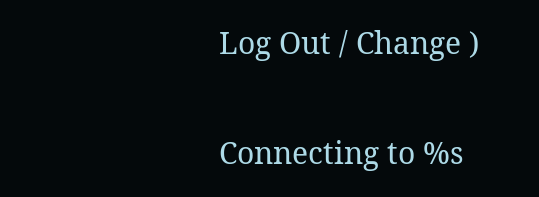Log Out / Change )

Connecting to %s